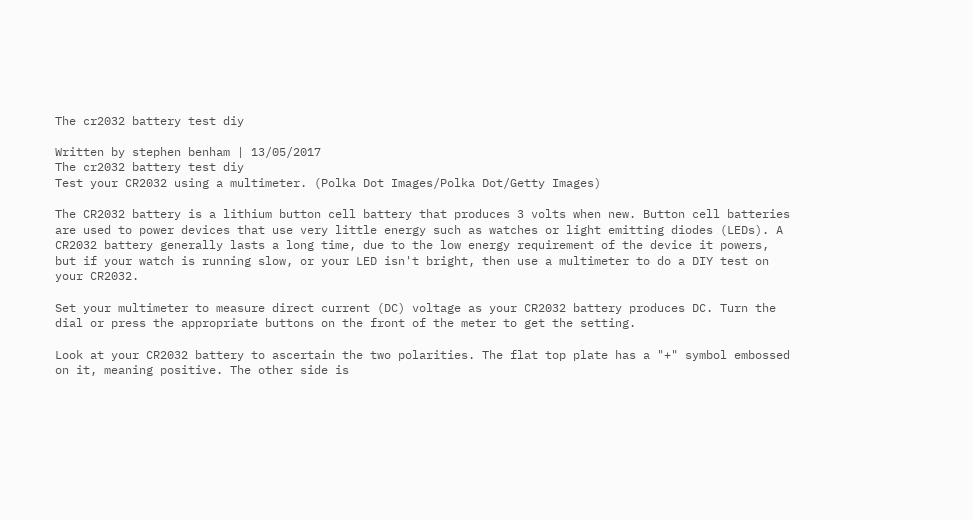The cr2032 battery test diy

Written by stephen benham | 13/05/2017
The cr2032 battery test diy
Test your CR2032 using a multimeter. (Polka Dot Images/Polka Dot/Getty Images)

The CR2032 battery is a lithium button cell battery that produces 3 volts when new. Button cell batteries are used to power devices that use very little energy such as watches or light emitting diodes (LEDs). A CR2032 battery generally lasts a long time, due to the low energy requirement of the device it powers, but if your watch is running slow, or your LED isn't bright, then use a multimeter to do a DIY test on your CR2032.

Set your multimeter to measure direct current (DC) voltage as your CR2032 battery produces DC. Turn the dial or press the appropriate buttons on the front of the meter to get the setting.

Look at your CR2032 battery to ascertain the two polarities. The flat top plate has a "+" symbol embossed on it, meaning positive. The other side is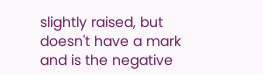slightly raised, but doesn't have a mark and is the negative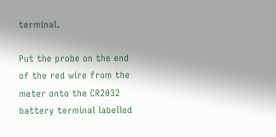terminal.

Put the probe on the end of the red wire from the meter onto the CR2032 battery terminal labelled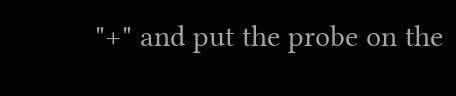"+" and put the probe on the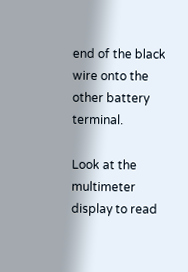end of the black wire onto the other battery terminal.

Look at the multimeter display to read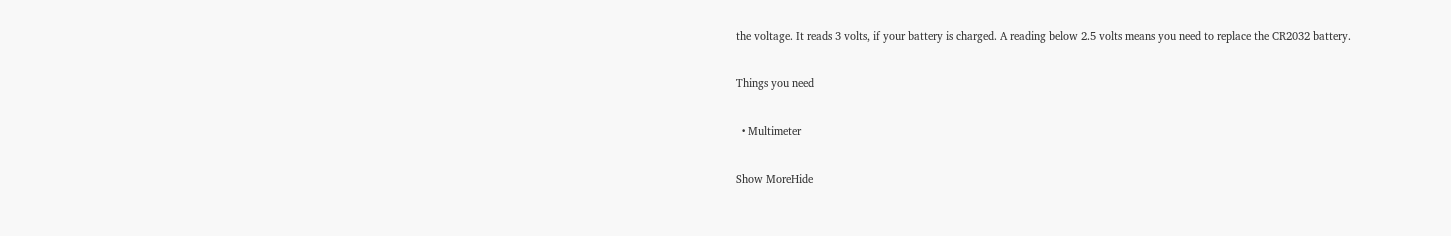the voltage. It reads 3 volts, if your battery is charged. A reading below 2.5 volts means you need to replace the CR2032 battery.

Things you need

  • Multimeter

Show MoreHide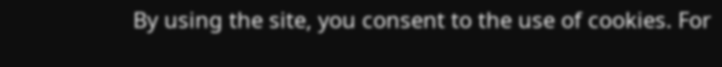By using the site, you consent to the use of cookies. For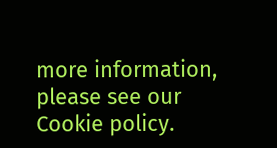more information, please see our Cookie policy.